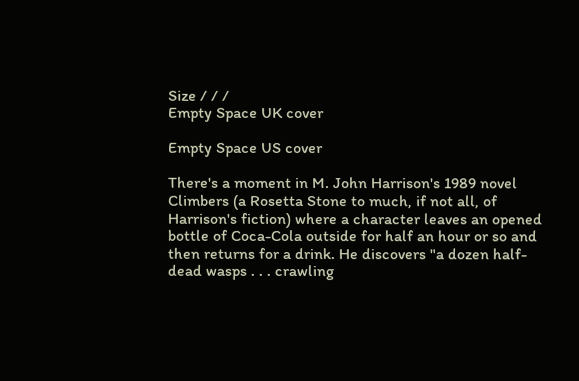Size / / /
Empty Space UK cover

Empty Space US cover

There's a moment in M. John Harrison's 1989 novel Climbers (a Rosetta Stone to much, if not all, of Harrison's fiction) where a character leaves an opened bottle of Coca-Cola outside for half an hour or so and then returns for a drink. He discovers "a dozen half-dead wasps . . . crawling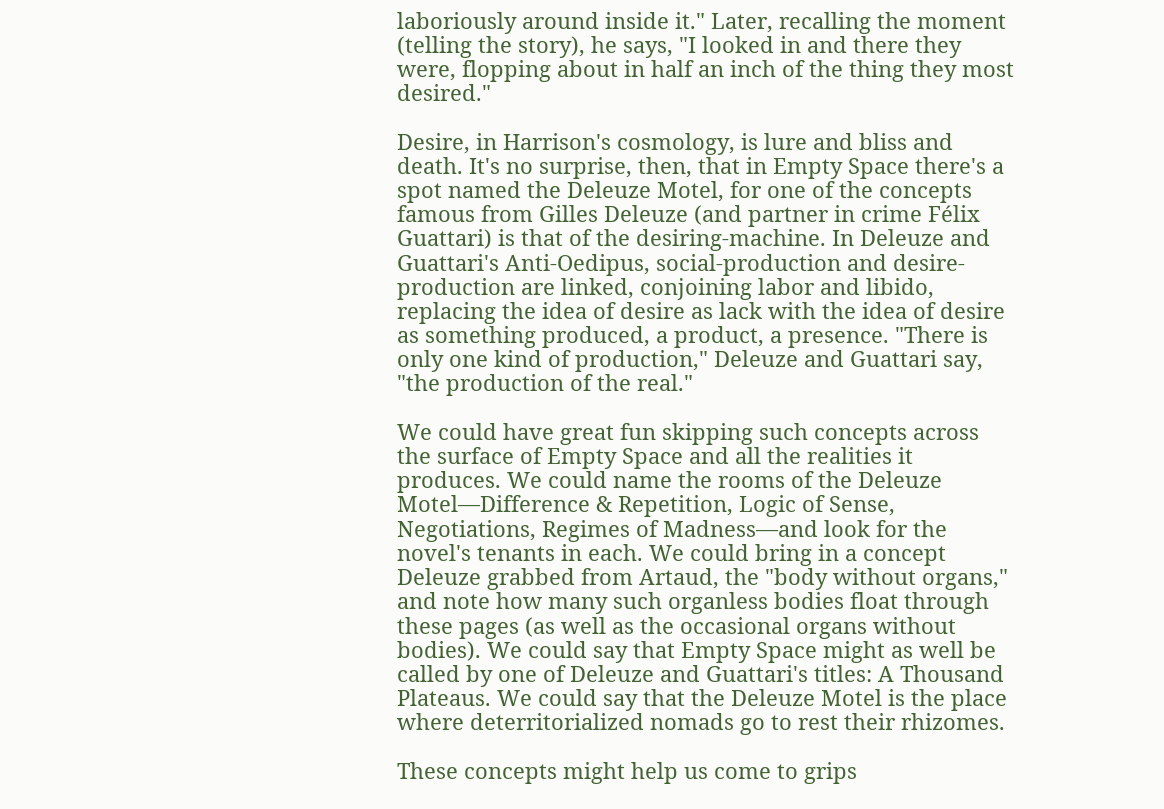laboriously around inside it." Later, recalling the moment (telling the story), he says, "I looked in and there they were, flopping about in half an inch of the thing they most desired."

Desire, in Harrison's cosmology, is lure and bliss and death. It's no surprise, then, that in Empty Space there's a spot named the Deleuze Motel, for one of the concepts famous from Gilles Deleuze (and partner in crime Félix Guattari) is that of the desiring-machine. In Deleuze and Guattari's Anti-Oedipus, social-production and desire-production are linked, conjoining labor and libido, replacing the idea of desire as lack with the idea of desire as something produced, a product, a presence. "There is only one kind of production," Deleuze and Guattari say, "the production of the real."

We could have great fun skipping such concepts across the surface of Empty Space and all the realities it produces. We could name the rooms of the Deleuze Motel—Difference & Repetition, Logic of Sense, Negotiations, Regimes of Madness—and look for the novel's tenants in each. We could bring in a concept Deleuze grabbed from Artaud, the "body without organs," and note how many such organless bodies float through these pages (as well as the occasional organs without bodies). We could say that Empty Space might as well be called by one of Deleuze and Guattari's titles: A Thousand Plateaus. We could say that the Deleuze Motel is the place where deterritorialized nomads go to rest their rhizomes.

These concepts might help us come to grips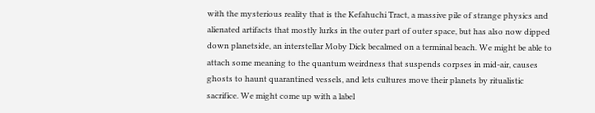with the mysterious reality that is the Kefahuchi Tract, a massive pile of strange physics and alienated artifacts that mostly lurks in the outer part of outer space, but has also now dipped down planetside, an interstellar Moby Dick becalmed on a terminal beach. We might be able to attach some meaning to the quantum weirdness that suspends corpses in mid-air, causes ghosts to haunt quarantined vessels, and lets cultures move their planets by ritualistic sacrifice. We might come up with a label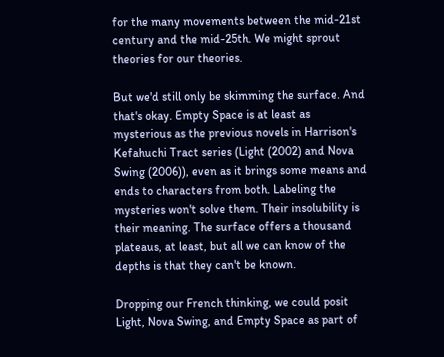for the many movements between the mid-21st century and the mid-25th. We might sprout theories for our theories.

But we'd still only be skimming the surface. And that's okay. Empty Space is at least as mysterious as the previous novels in Harrison's Kefahuchi Tract series (Light (2002) and Nova Swing (2006)), even as it brings some means and ends to characters from both. Labeling the mysteries won't solve them. Their insolubility is their meaning. The surface offers a thousand plateaus, at least, but all we can know of the depths is that they can't be known.

Dropping our French thinking, we could posit Light, Nova Swing, and Empty Space as part of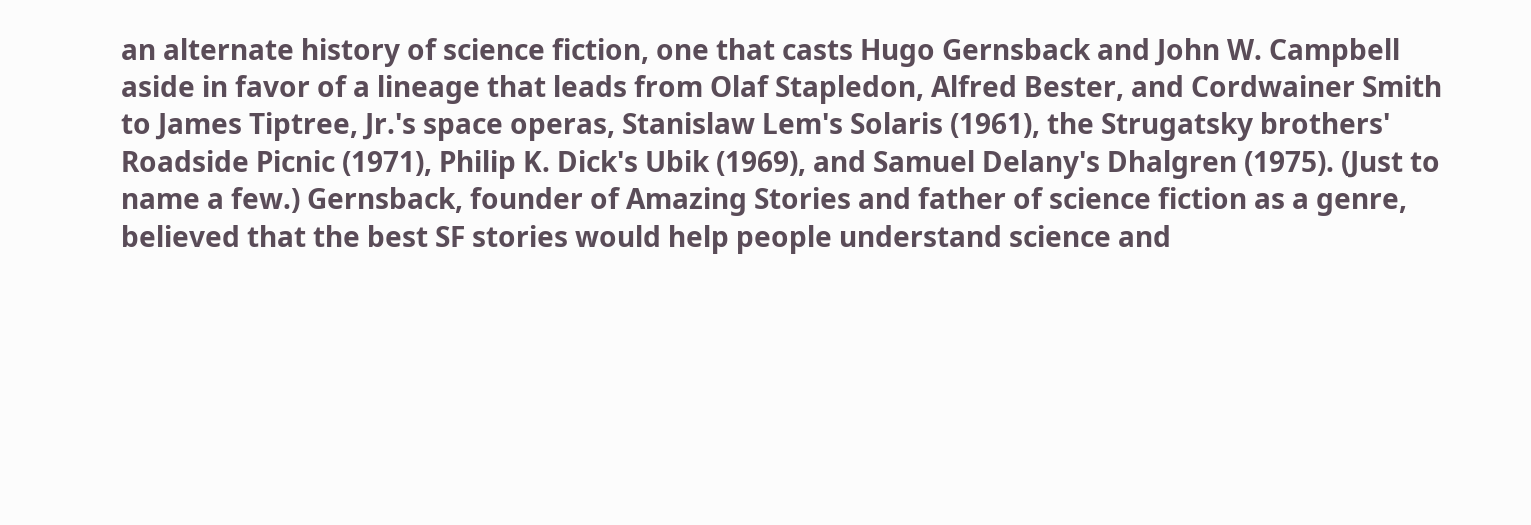an alternate history of science fiction, one that casts Hugo Gernsback and John W. Campbell aside in favor of a lineage that leads from Olaf Stapledon, Alfred Bester, and Cordwainer Smith to James Tiptree, Jr.'s space operas, Stanislaw Lem's Solaris (1961), the Strugatsky brothers' Roadside Picnic (1971), Philip K. Dick's Ubik (1969), and Samuel Delany's Dhalgren (1975). (Just to name a few.) Gernsback, founder of Amazing Stories and father of science fiction as a genre, believed that the best SF stories would help people understand science and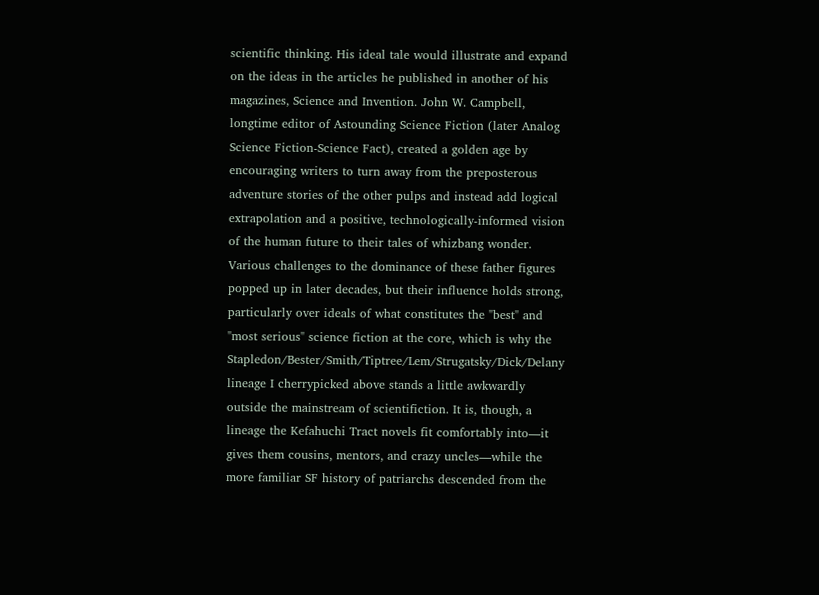scientific thinking. His ideal tale would illustrate and expand on the ideas in the articles he published in another of his magazines, Science and Invention. John W. Campbell, longtime editor of Astounding Science Fiction (later Analog Science Fiction-Science Fact), created a golden age by encouraging writers to turn away from the preposterous adventure stories of the other pulps and instead add logical extrapolation and a positive, technologically-informed vision of the human future to their tales of whizbang wonder. Various challenges to the dominance of these father figures popped up in later decades, but their influence holds strong, particularly over ideals of what constitutes the "best" and "most serious" science fiction at the core, which is why the Stapledon/Bester/Smith/Tiptree/Lem/Strugatsky/Dick/Delany lineage I cherrypicked above stands a little awkwardly outside the mainstream of scientifiction. It is, though, a lineage the Kefahuchi Tract novels fit comfortably into—it gives them cousins, mentors, and crazy uncles—while the more familiar SF history of patriarchs descended from the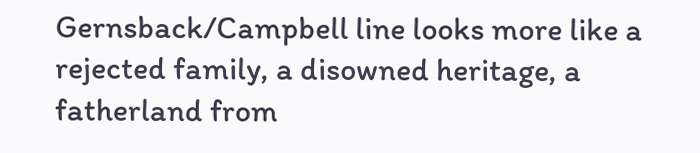Gernsback/Campbell line looks more like a rejected family, a disowned heritage, a fatherland from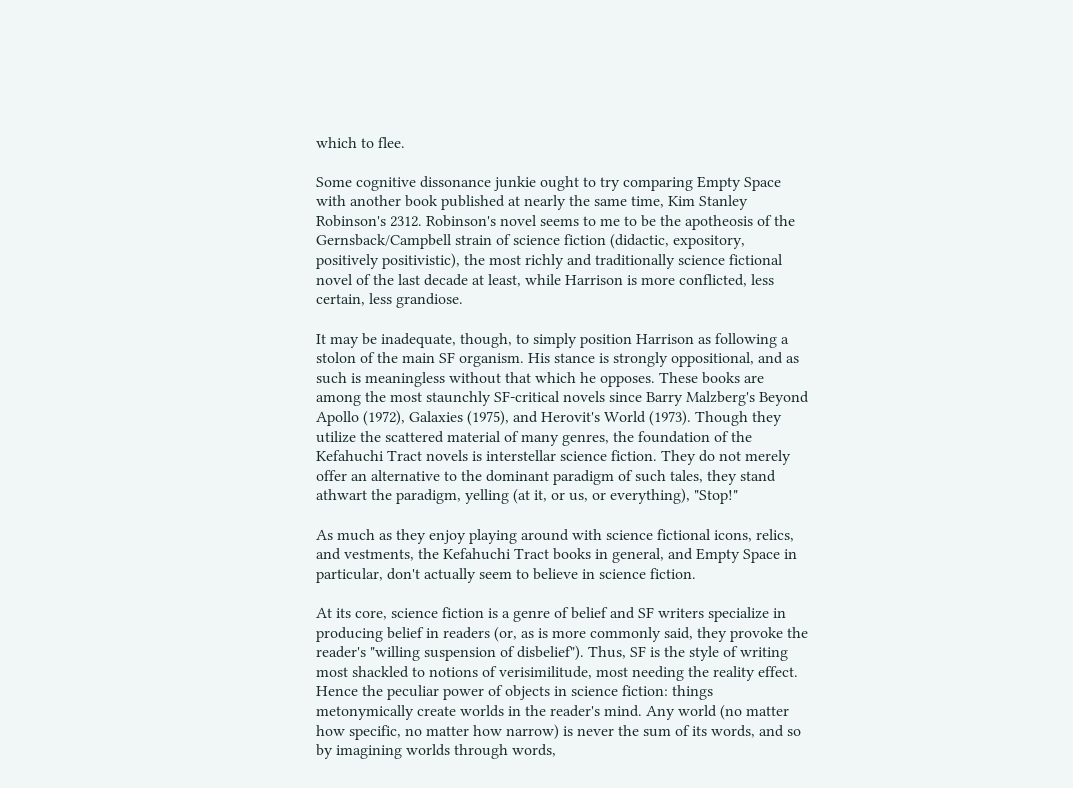which to flee.

Some cognitive dissonance junkie ought to try comparing Empty Space with another book published at nearly the same time, Kim Stanley Robinson's 2312. Robinson's novel seems to me to be the apotheosis of the Gernsback/Campbell strain of science fiction (didactic, expository, positively positivistic), the most richly and traditionally science fictional novel of the last decade at least, while Harrison is more conflicted, less certain, less grandiose.

It may be inadequate, though, to simply position Harrison as following a stolon of the main SF organism. His stance is strongly oppositional, and as such is meaningless without that which he opposes. These books are among the most staunchly SF-critical novels since Barry Malzberg's Beyond Apollo (1972), Galaxies (1975), and Herovit's World (1973). Though they utilize the scattered material of many genres, the foundation of the Kefahuchi Tract novels is interstellar science fiction. They do not merely offer an alternative to the dominant paradigm of such tales, they stand athwart the paradigm, yelling (at it, or us, or everything), "Stop!"

As much as they enjoy playing around with science fictional icons, relics, and vestments, the Kefahuchi Tract books in general, and Empty Space in particular, don't actually seem to believe in science fiction.

At its core, science fiction is a genre of belief and SF writers specialize in producing belief in readers (or, as is more commonly said, they provoke the reader's "willing suspension of disbelief"). Thus, SF is the style of writing most shackled to notions of verisimilitude, most needing the reality effect. Hence the peculiar power of objects in science fiction: things metonymically create worlds in the reader's mind. Any world (no matter how specific, no matter how narrow) is never the sum of its words, and so by imagining worlds through words,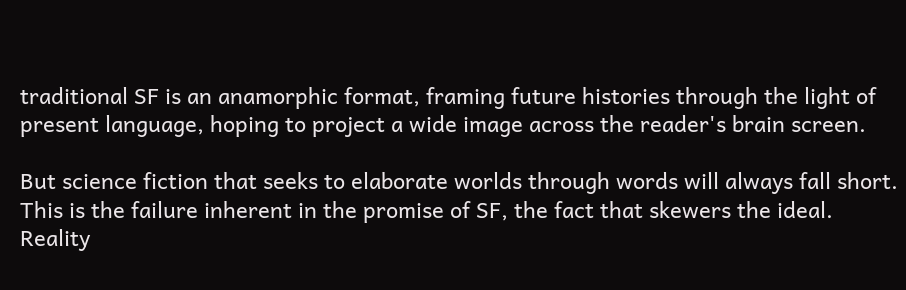traditional SF is an anamorphic format, framing future histories through the light of present language, hoping to project a wide image across the reader's brain screen.

But science fiction that seeks to elaborate worlds through words will always fall short. This is the failure inherent in the promise of SF, the fact that skewers the ideal. Reality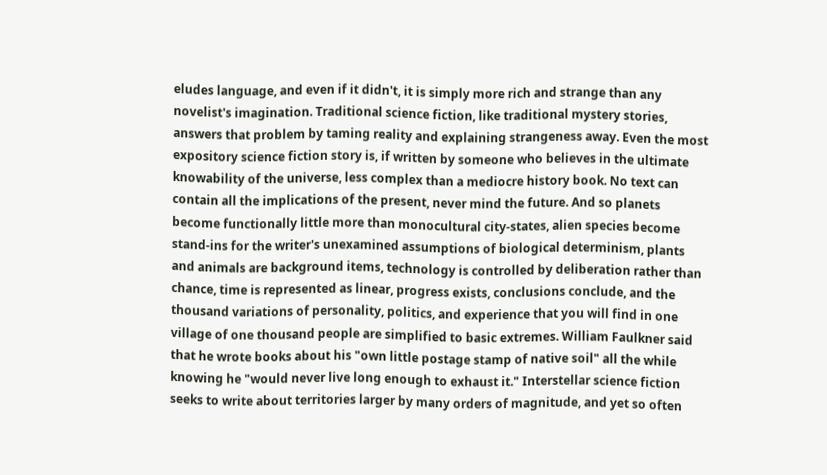eludes language, and even if it didn't, it is simply more rich and strange than any novelist's imagination. Traditional science fiction, like traditional mystery stories, answers that problem by taming reality and explaining strangeness away. Even the most expository science fiction story is, if written by someone who believes in the ultimate knowability of the universe, less complex than a mediocre history book. No text can contain all the implications of the present, never mind the future. And so planets become functionally little more than monocultural city-states, alien species become stand-ins for the writer's unexamined assumptions of biological determinism, plants and animals are background items, technology is controlled by deliberation rather than chance, time is represented as linear, progress exists, conclusions conclude, and the thousand variations of personality, politics, and experience that you will find in one village of one thousand people are simplified to basic extremes. William Faulkner said that he wrote books about his "own little postage stamp of native soil" all the while knowing he "would never live long enough to exhaust it." Interstellar science fiction seeks to write about territories larger by many orders of magnitude, and yet so often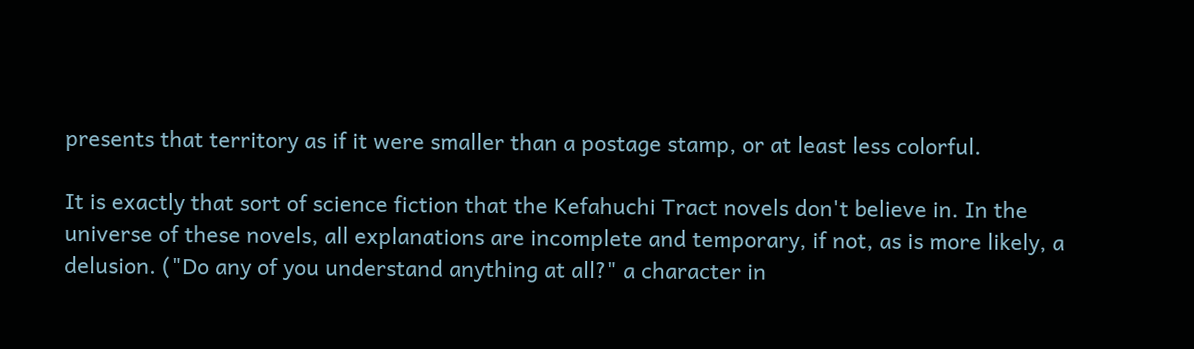presents that territory as if it were smaller than a postage stamp, or at least less colorful.

It is exactly that sort of science fiction that the Kefahuchi Tract novels don't believe in. In the universe of these novels, all explanations are incomplete and temporary, if not, as is more likely, a delusion. ("Do any of you understand anything at all?" a character in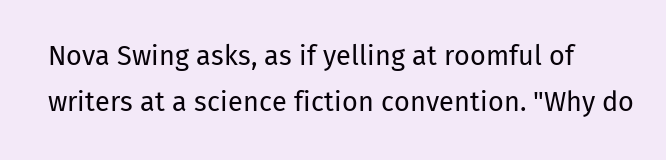Nova Swing asks, as if yelling at roomful of writers at a science fiction convention. "Why do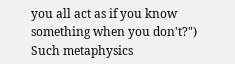you all act as if you know something when you don't?") Such metaphysics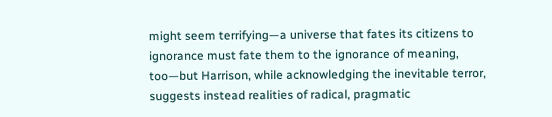might seem terrifying—a universe that fates its citizens to ignorance must fate them to the ignorance of meaning, too—but Harrison, while acknowledging the inevitable terror, suggests instead realities of radical, pragmatic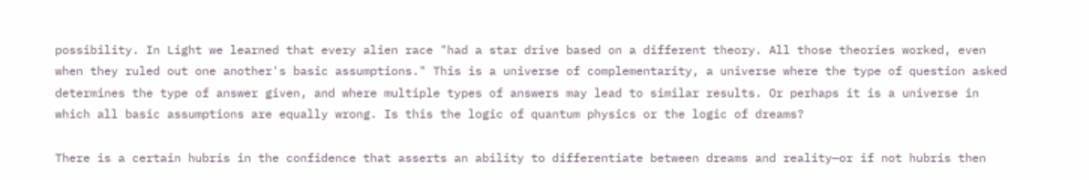possibility. In Light we learned that every alien race "had a star drive based on a different theory. All those theories worked, even when they ruled out one another's basic assumptions." This is a universe of complementarity, a universe where the type of question asked determines the type of answer given, and where multiple types of answers may lead to similar results. Or perhaps it is a universe in which all basic assumptions are equally wrong. Is this the logic of quantum physics or the logic of dreams?

There is a certain hubris in the confidence that asserts an ability to differentiate between dreams and reality—or if not hubris then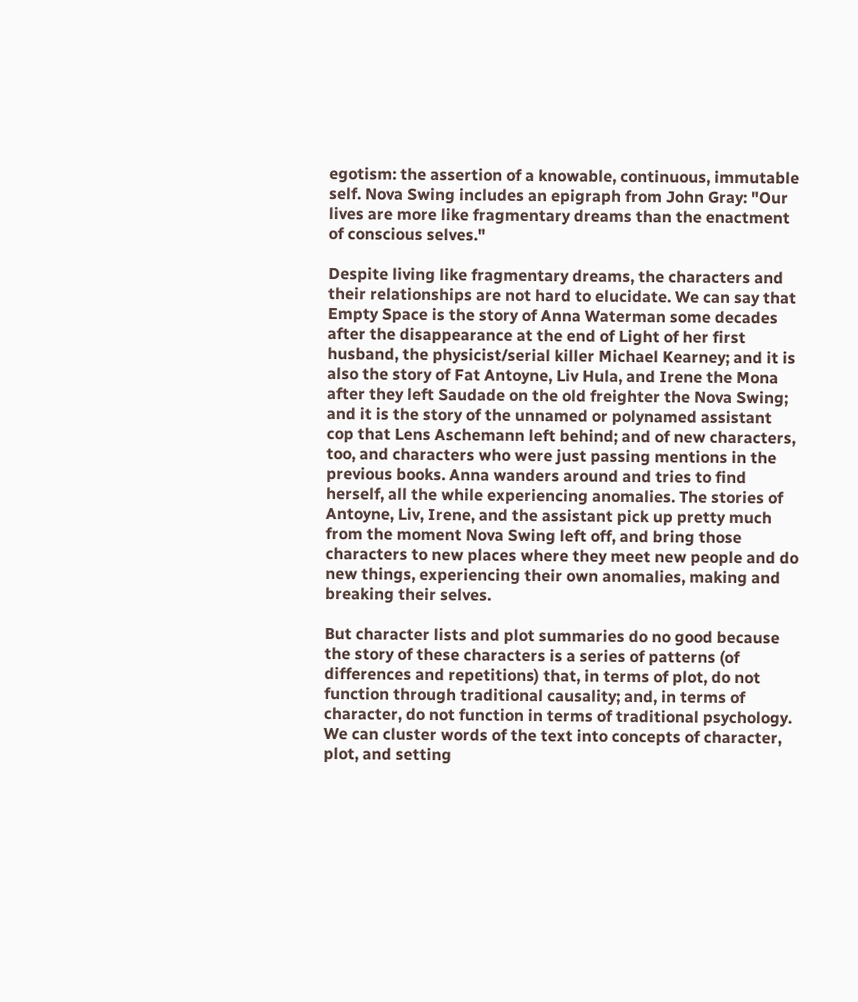egotism: the assertion of a knowable, continuous, immutable self. Nova Swing includes an epigraph from John Gray: "Our lives are more like fragmentary dreams than the enactment of conscious selves."

Despite living like fragmentary dreams, the characters and their relationships are not hard to elucidate. We can say that Empty Space is the story of Anna Waterman some decades after the disappearance at the end of Light of her first husband, the physicist/serial killer Michael Kearney; and it is also the story of Fat Antoyne, Liv Hula, and Irene the Mona after they left Saudade on the old freighter the Nova Swing; and it is the story of the unnamed or polynamed assistant cop that Lens Aschemann left behind; and of new characters, too, and characters who were just passing mentions in the previous books. Anna wanders around and tries to find herself, all the while experiencing anomalies. The stories of Antoyne, Liv, Irene, and the assistant pick up pretty much from the moment Nova Swing left off, and bring those characters to new places where they meet new people and do new things, experiencing their own anomalies, making and breaking their selves.

But character lists and plot summaries do no good because the story of these characters is a series of patterns (of differences and repetitions) that, in terms of plot, do not function through traditional causality; and, in terms of character, do not function in terms of traditional psychology. We can cluster words of the text into concepts of character, plot, and setting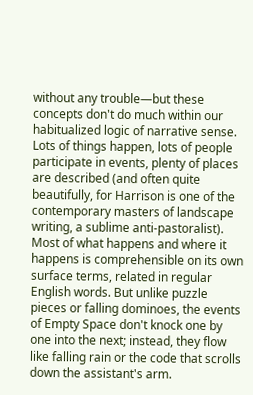without any trouble—but these concepts don't do much within our habitualized logic of narrative sense. Lots of things happen, lots of people participate in events, plenty of places are described (and often quite beautifully, for Harrison is one of the contemporary masters of landscape writing, a sublime anti-pastoralist). Most of what happens and where it happens is comprehensible on its own surface terms, related in regular English words. But unlike puzzle pieces or falling dominoes, the events of Empty Space don't knock one by one into the next; instead, they flow like falling rain or the code that scrolls down the assistant's arm.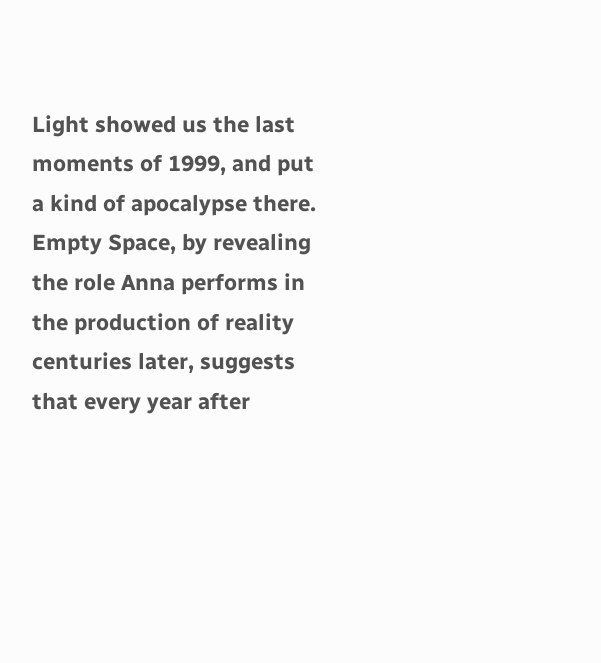Light showed us the last moments of 1999, and put a kind of apocalypse there. Empty Space, by revealing the role Anna performs in the production of reality centuries later, suggests that every year after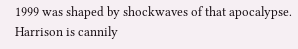1999 was shaped by shockwaves of that apocalypse. Harrison is cannily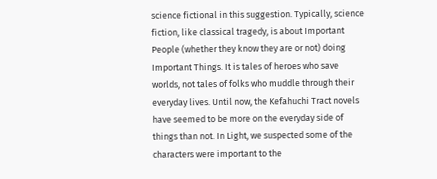science fictional in this suggestion. Typically, science fiction, like classical tragedy, is about Important People (whether they know they are or not) doing Important Things. It is tales of heroes who save worlds, not tales of folks who muddle through their everyday lives. Until now, the Kefahuchi Tract novels have seemed to be more on the everyday side of things than not. In Light, we suspected some of the characters were important to the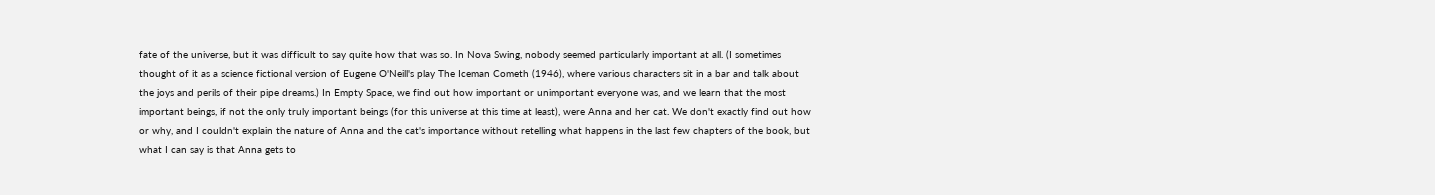fate of the universe, but it was difficult to say quite how that was so. In Nova Swing, nobody seemed particularly important at all. (I sometimes thought of it as a science fictional version of Eugene O'Neill's play The Iceman Cometh (1946), where various characters sit in a bar and talk about the joys and perils of their pipe dreams.) In Empty Space, we find out how important or unimportant everyone was, and we learn that the most important beings, if not the only truly important beings (for this universe at this time at least), were Anna and her cat. We don't exactly find out how or why, and I couldn't explain the nature of Anna and the cat's importance without retelling what happens in the last few chapters of the book, but what I can say is that Anna gets to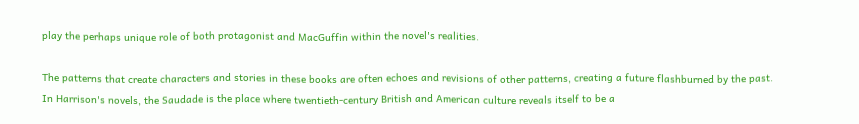play the perhaps unique role of both protagonist and MacGuffin within the novel's realities.

The patterns that create characters and stories in these books are often echoes and revisions of other patterns, creating a future flashburned by the past. In Harrison's novels, the Saudade is the place where twentieth-century British and American culture reveals itself to be a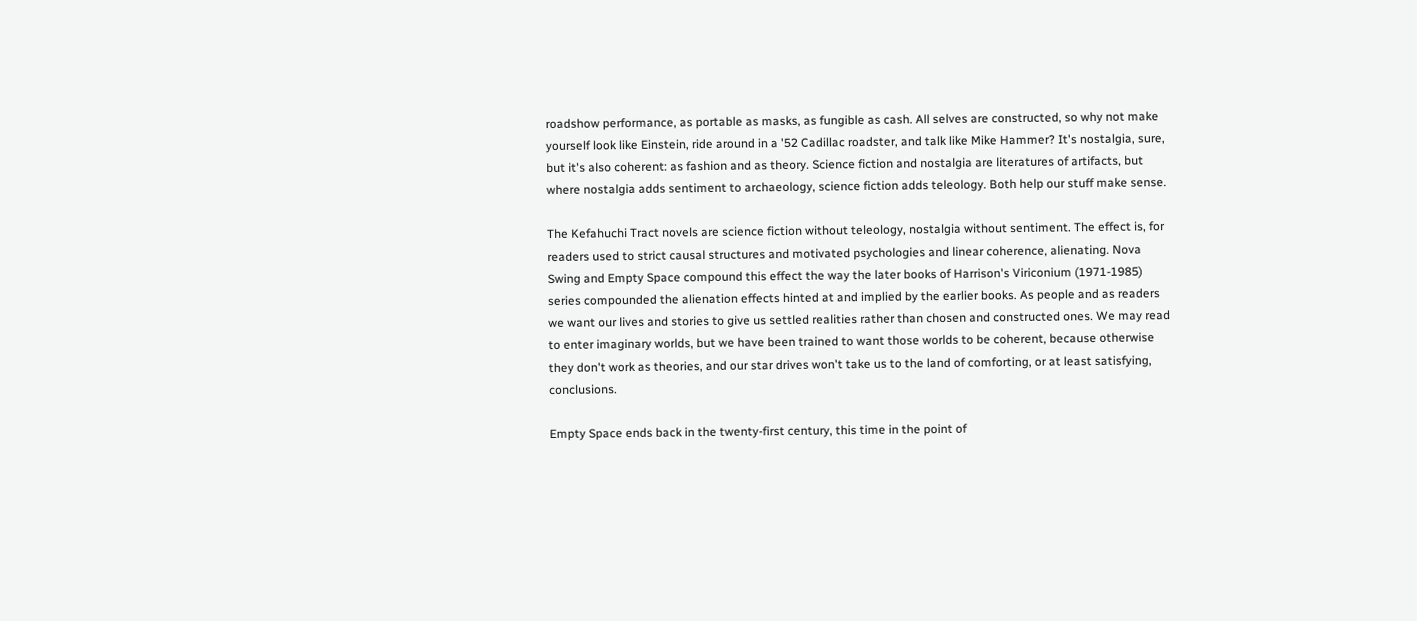roadshow performance, as portable as masks, as fungible as cash. All selves are constructed, so why not make yourself look like Einstein, ride around in a '52 Cadillac roadster, and talk like Mike Hammer? It's nostalgia, sure, but it's also coherent: as fashion and as theory. Science fiction and nostalgia are literatures of artifacts, but where nostalgia adds sentiment to archaeology, science fiction adds teleology. Both help our stuff make sense.

The Kefahuchi Tract novels are science fiction without teleology, nostalgia without sentiment. The effect is, for readers used to strict causal structures and motivated psychologies and linear coherence, alienating. Nova Swing and Empty Space compound this effect the way the later books of Harrison's Viriconium (1971-1985) series compounded the alienation effects hinted at and implied by the earlier books. As people and as readers we want our lives and stories to give us settled realities rather than chosen and constructed ones. We may read to enter imaginary worlds, but we have been trained to want those worlds to be coherent, because otherwise they don't work as theories, and our star drives won't take us to the land of comforting, or at least satisfying, conclusions.

Empty Space ends back in the twenty-first century, this time in the point of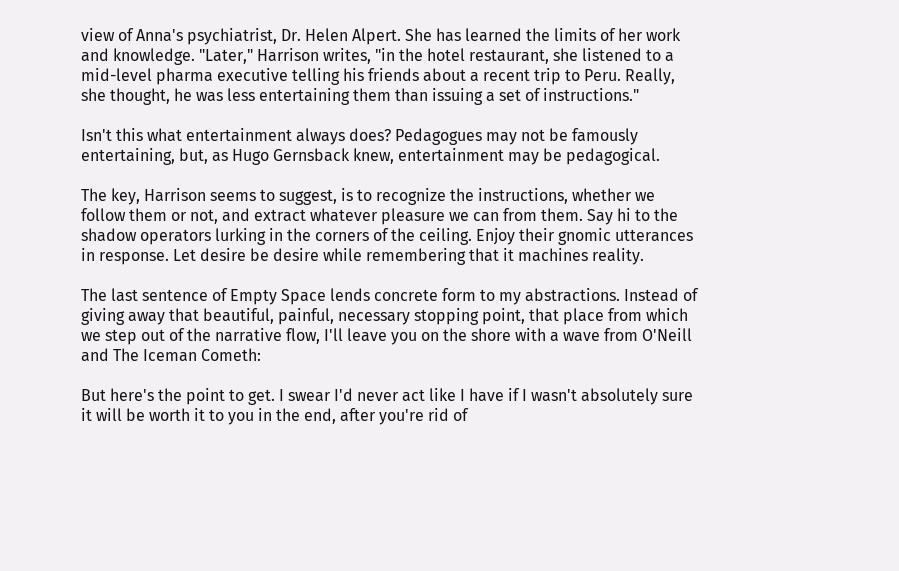view of Anna's psychiatrist, Dr. Helen Alpert. She has learned the limits of her work and knowledge. "Later," Harrison writes, "in the hotel restaurant, she listened to a mid-level pharma executive telling his friends about a recent trip to Peru. Really, she thought, he was less entertaining them than issuing a set of instructions."

Isn't this what entertainment always does? Pedagogues may not be famously entertaining, but, as Hugo Gernsback knew, entertainment may be pedagogical.

The key, Harrison seems to suggest, is to recognize the instructions, whether we follow them or not, and extract whatever pleasure we can from them. Say hi to the shadow operators lurking in the corners of the ceiling. Enjoy their gnomic utterances in response. Let desire be desire while remembering that it machines reality.

The last sentence of Empty Space lends concrete form to my abstractions. Instead of giving away that beautiful, painful, necessary stopping point, that place from which we step out of the narrative flow, I'll leave you on the shore with a wave from O'Neill and The Iceman Cometh:

But here's the point to get. I swear I'd never act like I have if I wasn't absolutely sure it will be worth it to you in the end, after you're rid of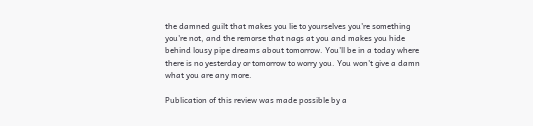the damned guilt that makes you lie to yourselves you're something you're not, and the remorse that nags at you and makes you hide behind lousy pipe dreams about tomorrow. You'll be in a today where there is no yesterday or tomorrow to worry you. You won't give a damn what you are any more.

Publication of this review was made possible by a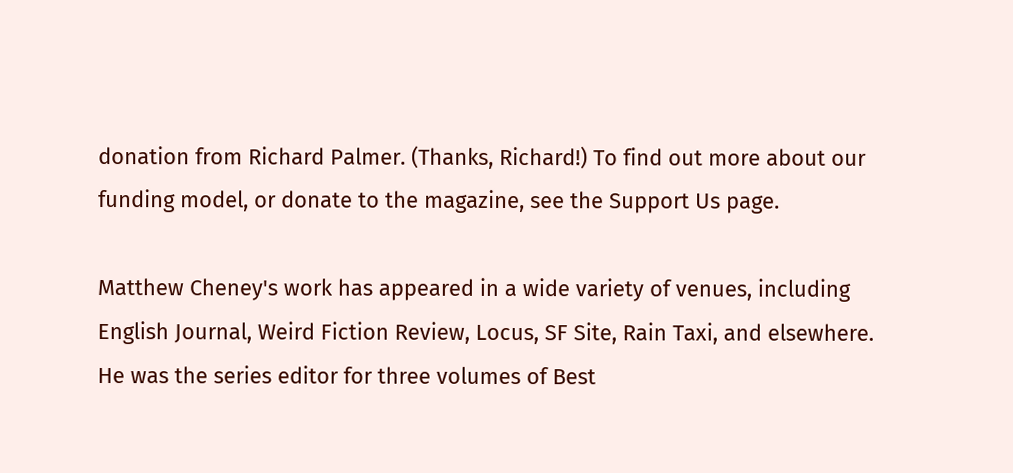donation from Richard Palmer. (Thanks, Richard!) To find out more about our funding model, or donate to the magazine, see the Support Us page.

Matthew Cheney's work has appeared in a wide variety of venues, including English Journal, Weird Fiction Review, Locus, SF Site, Rain Taxi, and elsewhere. He was the series editor for three volumes of Best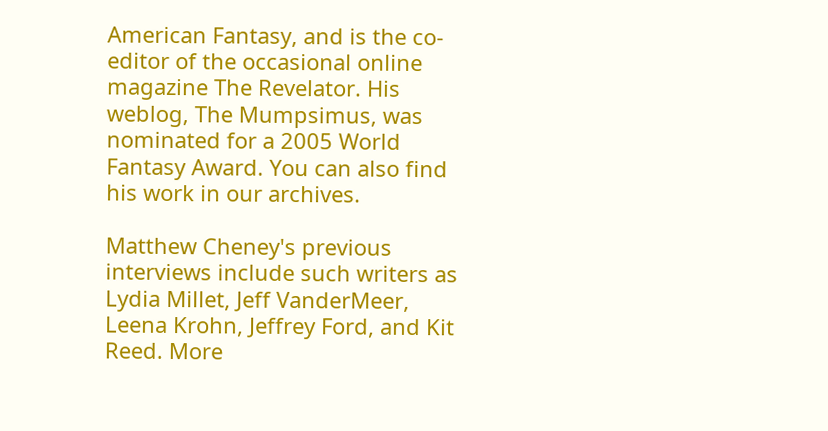American Fantasy, and is the co-editor of the occasional online magazine The Revelator. His weblog, The Mumpsimus, was nominated for a 2005 World Fantasy Award. You can also find his work in our archives.

Matthew Cheney's previous interviews include such writers as Lydia Millet, Jeff VanderMeer, Leena Krohn, Jeffrey Ford, and Kit Reed. More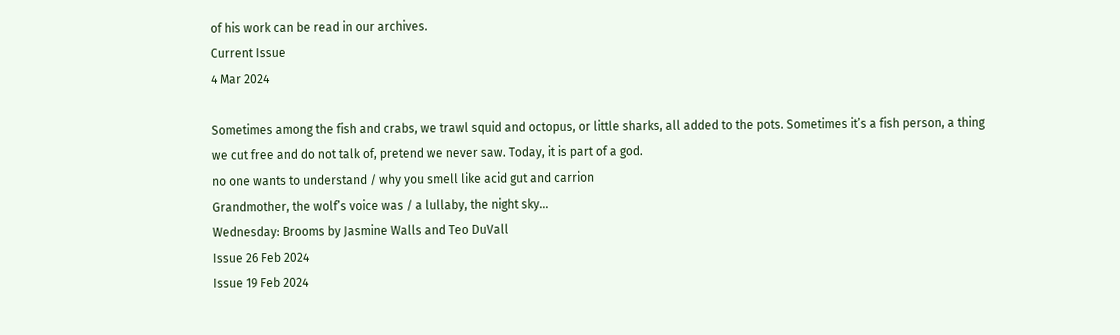of his work can be read in our archives.
Current Issue
4 Mar 2024

Sometimes among the fish and crabs, we trawl squid and octopus, or little sharks, all added to the pots. Sometimes it’s a fish person, a thing we cut free and do not talk of, pretend we never saw. Today, it is part of a god.
no one wants to understand / why you smell like acid gut and carrion
Grandmother, the wolf’s voice was / a lullaby, the night sky...
Wednesday: Brooms by Jasmine Walls and Teo DuVall
Issue 26 Feb 2024
Issue 19 Feb 2024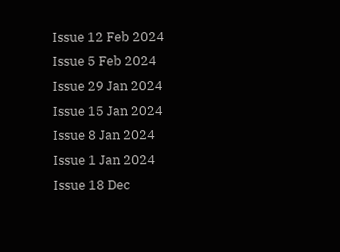Issue 12 Feb 2024
Issue 5 Feb 2024
Issue 29 Jan 2024
Issue 15 Jan 2024
Issue 8 Jan 2024
Issue 1 Jan 2024
Issue 18 Dec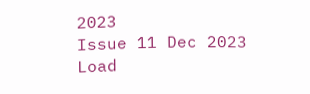2023
Issue 11 Dec 2023
Load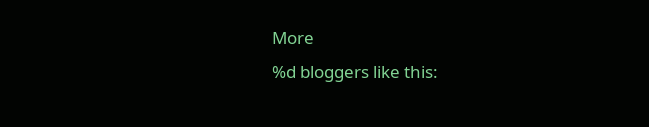More
%d bloggers like this: